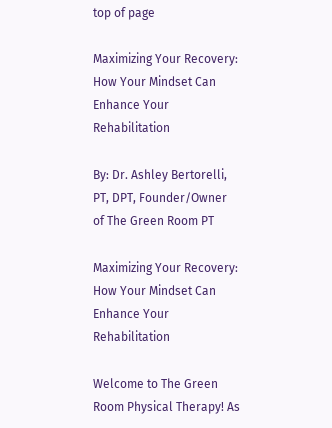top of page

Maximizing Your Recovery: How Your Mindset Can Enhance Your Rehabilitation

By: Dr. Ashley Bertorelli, PT, DPT, Founder/Owner of The Green Room PT

Maximizing Your Recovery: How Your Mindset Can Enhance Your Rehabilitation

Welcome to The Green Room Physical Therapy! As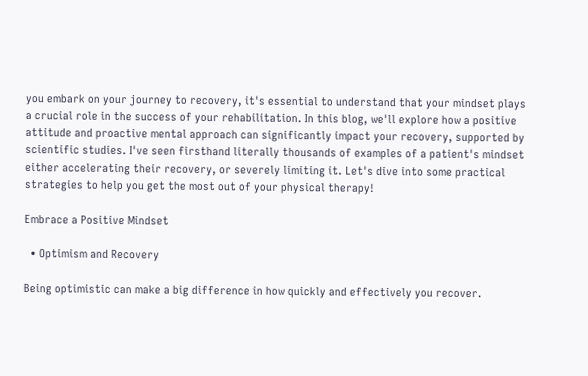you embark on your journey to recovery, it's essential to understand that your mindset plays a crucial role in the success of your rehabilitation. In this blog, we'll explore how a positive attitude and proactive mental approach can significantly impact your recovery, supported by scientific studies. I've seen firsthand literally thousands of examples of a patient's mindset either accelerating their recovery, or severely limiting it. Let's dive into some practical strategies to help you get the most out of your physical therapy!

Embrace a Positive Mindset

  • Optimism and Recovery

Being optimistic can make a big difference in how quickly and effectively you recover.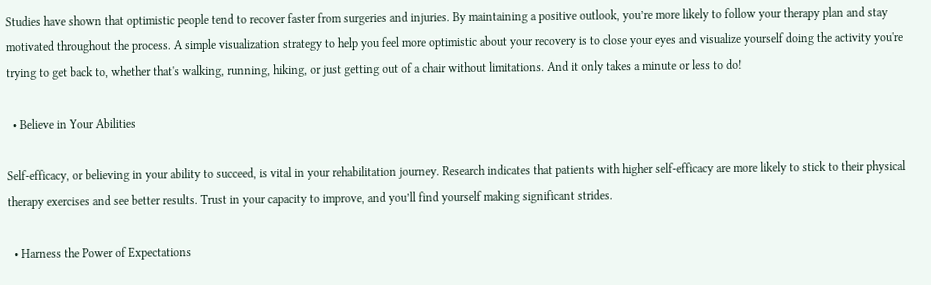Studies have shown that optimistic people tend to recover faster from surgeries and injuries. By maintaining a positive outlook, you’re more likely to follow your therapy plan and stay motivated throughout the process. A simple visualization strategy to help you feel more optimistic about your recovery is to close your eyes and visualize yourself doing the activity you're trying to get back to, whether that's walking, running, hiking, or just getting out of a chair without limitations. And it only takes a minute or less to do!

  • Believe in Your Abilities

Self-efficacy, or believing in your ability to succeed, is vital in your rehabilitation journey. Research indicates that patients with higher self-efficacy are more likely to stick to their physical therapy exercises and see better results. Trust in your capacity to improve, and you’ll find yourself making significant strides.

  • Harness the Power of Expectations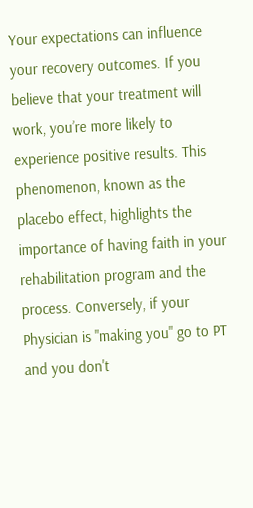Your expectations can influence your recovery outcomes. If you believe that your treatment will work, you’re more likely to experience positive results. This phenomenon, known as the placebo effect, highlights the importance of having faith in your rehabilitation program and the process. Conversely, if your Physician is "making you" go to PT and you don't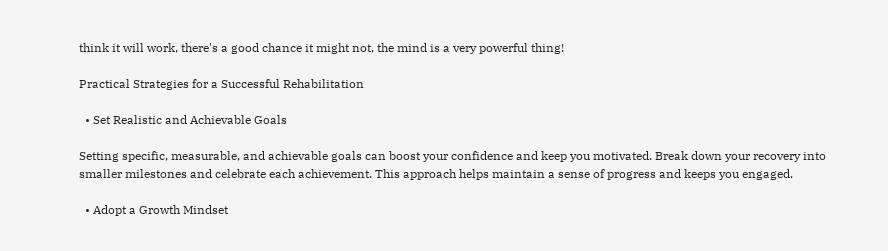think it will work, there's a good chance it might not, the mind is a very powerful thing!

Practical Strategies for a Successful Rehabilitation

  • Set Realistic and Achievable Goals

Setting specific, measurable, and achievable goals can boost your confidence and keep you motivated. Break down your recovery into smaller milestones and celebrate each achievement. This approach helps maintain a sense of progress and keeps you engaged.

  • Adopt a Growth Mindset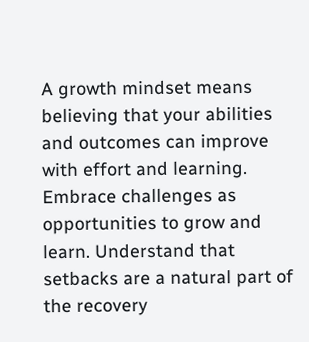A growth mindset means believing that your abilities and outcomes can improve with effort and learning. Embrace challenges as opportunities to grow and learn. Understand that setbacks are a natural part of the recovery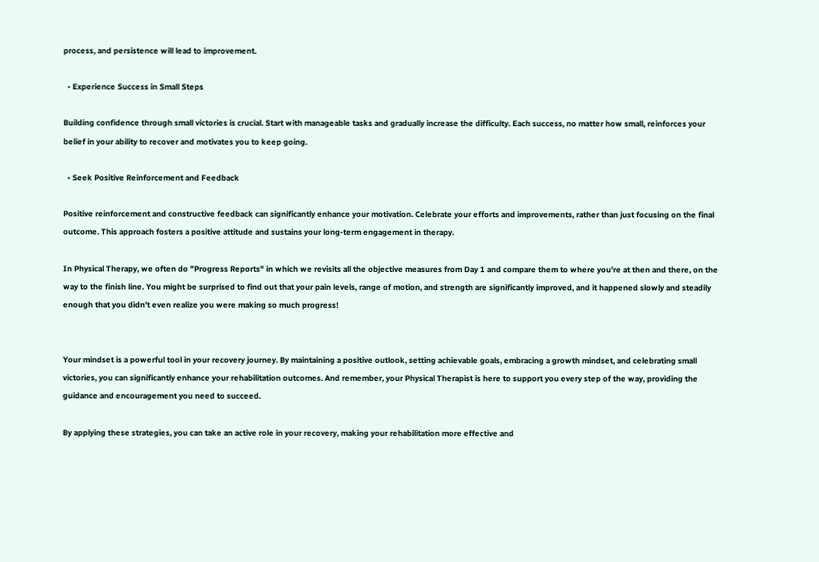process, and persistence will lead to improvement.

  • Experience Success in Small Steps

Building confidence through small victories is crucial. Start with manageable tasks and gradually increase the difficulty. Each success, no matter how small, reinforces your belief in your ability to recover and motivates you to keep going.

  • Seek Positive Reinforcement and Feedback

Positive reinforcement and constructive feedback can significantly enhance your motivation. Celebrate your efforts and improvements, rather than just focusing on the final outcome. This approach fosters a positive attitude and sustains your long-term engagement in therapy.

In Physical Therapy, we often do "Progress Reports" in which we revisits all the objective measures from Day 1 and compare them to where you're at then and there, on the way to the finish line. You might be surprised to find out that your pain levels, range of motion, and strength are significantly improved, and it happened slowly and steadily enough that you didn't even realize you were making so much progress!


Your mindset is a powerful tool in your recovery journey. By maintaining a positive outlook, setting achievable goals, embracing a growth mindset, and celebrating small victories, you can significantly enhance your rehabilitation outcomes. And remember, your Physical Therapist is here to support you every step of the way, providing the guidance and encouragement you need to succeed.

By applying these strategies, you can take an active role in your recovery, making your rehabilitation more effective and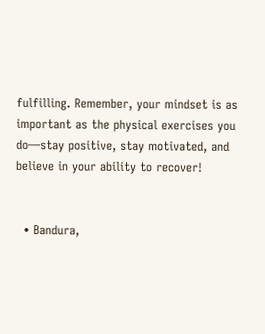fulfilling. Remember, your mindset is as important as the physical exercises you do—stay positive, stay motivated, and believe in your ability to recover!


  • Bandura,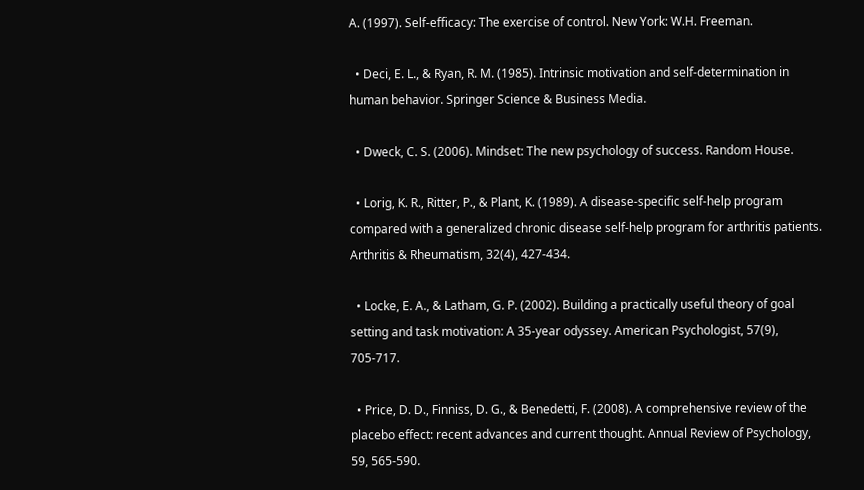A. (1997). Self-efficacy: The exercise of control. New York: W.H. Freeman.

  • Deci, E. L., & Ryan, R. M. (1985). Intrinsic motivation and self-determination in human behavior. Springer Science & Business Media.

  • Dweck, C. S. (2006). Mindset: The new psychology of success. Random House.

  • Lorig, K. R., Ritter, P., & Plant, K. (1989). A disease-specific self-help program compared with a generalized chronic disease self-help program for arthritis patients. Arthritis & Rheumatism, 32(4), 427-434.

  • Locke, E. A., & Latham, G. P. (2002). Building a practically useful theory of goal setting and task motivation: A 35-year odyssey. American Psychologist, 57(9), 705-717.

  • Price, D. D., Finniss, D. G., & Benedetti, F. (2008). A comprehensive review of the placebo effect: recent advances and current thought. Annual Review of Psychology, 59, 565-590.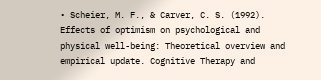• Scheier, M. F., & Carver, C. S. (1992). Effects of optimism on psychological and physical well-being: Theoretical overview and empirical update. Cognitive Therapy and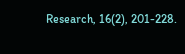Research, 16(2), 201-228.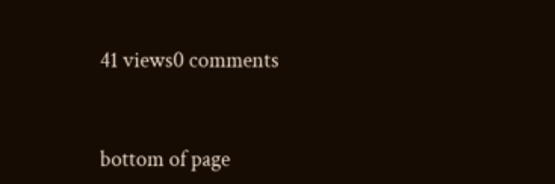41 views0 comments


bottom of page